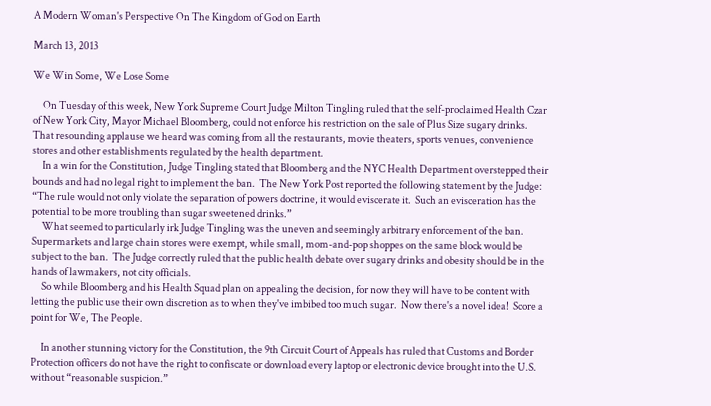A Modern Woman's Perspective On The Kingdom of God on Earth

March 13, 2013

We Win Some, We Lose Some

     On Tuesday of this week, New York Supreme Court Judge Milton Tingling ruled that the self-proclaimed Health Czar of New York City, Mayor Michael Bloomberg, could not enforce his restriction on the sale of Plus Size sugary drinks.  That resounding applause we heard was coming from all the restaurants, movie theaters, sports venues, convenience stores and other establishments regulated by the health department.
     In a win for the Constitution, Judge Tingling stated that Bloomberg and the NYC Health Department overstepped their bounds and had no legal right to implement the ban.  The New York Post reported the following statement by the Judge:  “The rule would not only violate the separation of powers doctrine, it would eviscerate it.  Such an evisceration has the potential to be more troubling than sugar sweetened drinks.”
     What seemed to particularly irk Judge Tingling was the uneven and seemingly arbitrary enforcement of the ban.  Supermarkets and large chain stores were exempt, while small, mom-and-pop shoppes on the same block would be subject to the ban.  The Judge correctly ruled that the public health debate over sugary drinks and obesity should be in the hands of lawmakers, not city officials.
     So while Bloomberg and his Health Squad plan on appealing the decision, for now they will have to be content with letting the public use their own discretion as to when they've imbibed too much sugar.  Now there's a novel idea!  Score a point for We, The People.

     In another stunning victory for the Constitution, the 9th Circuit Court of Appeals has ruled that Customs and Border Protection officers do not have the right to confiscate or download every laptop or electronic device brought into the U.S. without “reasonable suspicion.”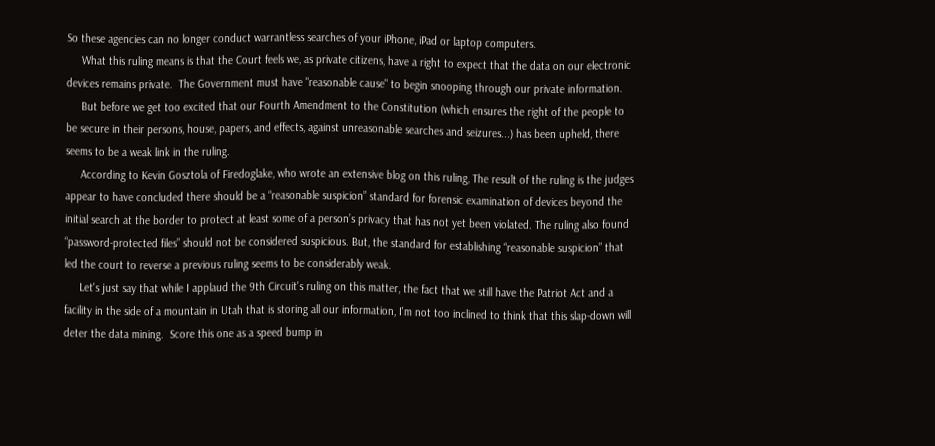So these agencies can no longer conduct warrantless searches of your iPhone, iPad or laptop computers.
     What this ruling means is that the Court feels we, as private citizens, have a right to expect that the data on our electronic devices remains private.  The Government must have "reasonable cause" to begin snooping through our private information.
     But before we get too excited that our Fourth Amendment to the Constitution (which ensures the right of the people to be secure in their persons, house, papers, and effects, against unreasonable searches and seizures...) has been upheld, there seems to be a weak link in the ruling.
     According to Kevin Gosztola of Firedoglake, who wrote an extensive blog on this ruling, The result of the ruling is the judges appear to have concluded there should be a “reasonable suspicion” standard for forensic examination of devices beyond the initial search at the border to protect at least some of a person’s privacy that has not yet been violated. The ruling also found “password-protected files” should not be considered suspicious. But, the standard for establishing “reasonable suspicion” that led the court to reverse a previous ruling seems to be considerably weak.
     Let's just say that while I applaud the 9th Circuit's ruling on this matter, the fact that we still have the Patriot Act and a facility in the side of a mountain in Utah that is storing all our information, I'm not too inclined to think that this slap-down will deter the data mining.  Score this one as a speed bump in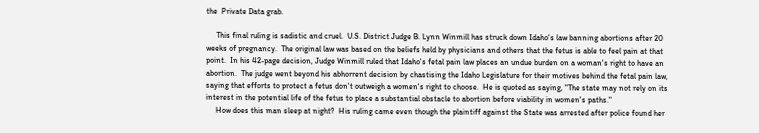the  Private Data grab.

     This final ruling is sadistic and cruel.  U.S. District Judge B. Lynn Winmill has struck down Idaho's law banning abortions after 20 weeks of pregnancy.  The original law was based on the beliefs held by physicians and others that the fetus is able to feel pain at that point.  In his 42-page decision, Judge Winmill ruled that Idaho's fetal pain law places an undue burden on a woman's right to have an abortion.  The judge went beyond his abhorrent decision by chastising the Idaho Legislature for their motives behind the fetal pain law, saying that efforts to protect a fetus don't outweigh a women's right to choose.  He is quoted as saying, "The state may not rely on its interest in the potential life of the fetus to place a substantial obstacle to abortion before viability in women's paths."
     How does this man sleep at night?  His ruling came even though the plaintiff against the State was arrested after police found her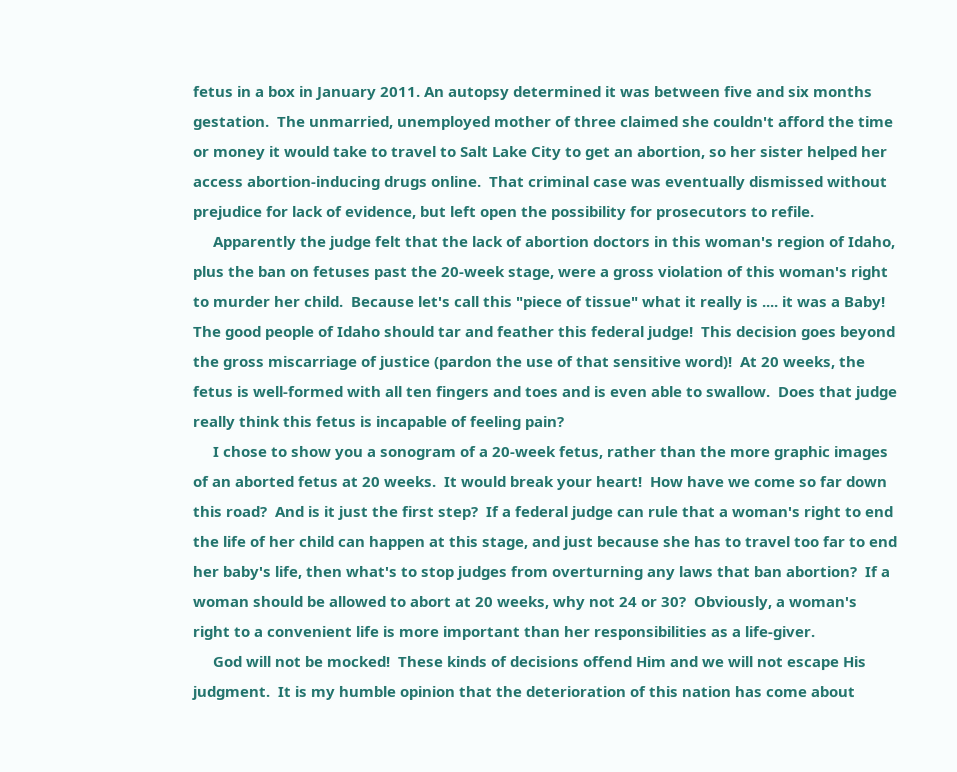fetus in a box in January 2011. An autopsy determined it was between five and six months gestation.  The unmarried, unemployed mother of three claimed she couldn't afford the time or money it would take to travel to Salt Lake City to get an abortion, so her sister helped her access abortion-inducing drugs online.  That criminal case was eventually dismissed without prejudice for lack of evidence, but left open the possibility for prosecutors to refile.
     Apparently the judge felt that the lack of abortion doctors in this woman's region of Idaho, plus the ban on fetuses past the 20-week stage, were a gross violation of this woman's right to murder her child.  Because let's call this "piece of tissue" what it really is .... it was a Baby!  The good people of Idaho should tar and feather this federal judge!  This decision goes beyond the gross miscarriage of justice (pardon the use of that sensitive word)!  At 20 weeks, the fetus is well-formed with all ten fingers and toes and is even able to swallow.  Does that judge really think this fetus is incapable of feeling pain?
     I chose to show you a sonogram of a 20-week fetus, rather than the more graphic images of an aborted fetus at 20 weeks.  It would break your heart!  How have we come so far down this road?  And is it just the first step?  If a federal judge can rule that a woman's right to end the life of her child can happen at this stage, and just because she has to travel too far to end her baby's life, then what's to stop judges from overturning any laws that ban abortion?  If a woman should be allowed to abort at 20 weeks, why not 24 or 30?  Obviously, a woman's right to a convenient life is more important than her responsibilities as a life-giver.
     God will not be mocked!  These kinds of decisions offend Him and we will not escape His judgment.  It is my humble opinion that the deterioration of this nation has come about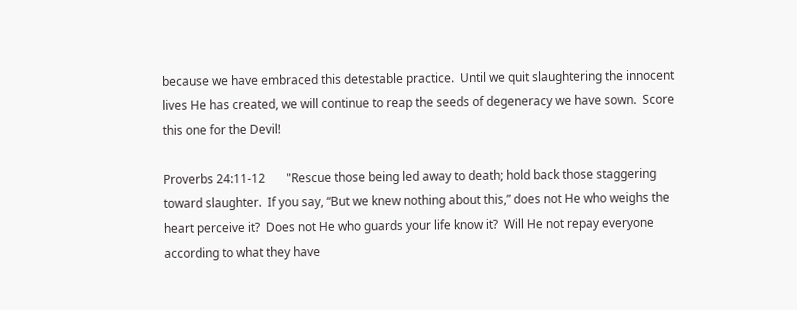because we have embraced this detestable practice.  Until we quit slaughtering the innocent lives He has created, we will continue to reap the seeds of degeneracy we have sown.  Score this one for the Devil!

Proverbs 24:11-12       "Rescue those being led away to death; hold back those staggering toward slaughter.  If you say, “But we knew nothing about this,” does not He who weighs the heart perceive it?  Does not He who guards your life know it?  Will He not repay everyone according to what they have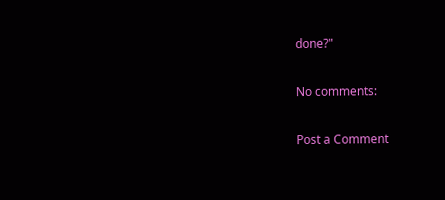done?"

No comments:

Post a Comment